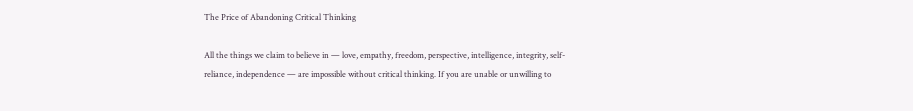The Price of Abandoning Critical Thinking

All the things we claim to believe in — love, empathy, freedom, perspective, intelligence, integrity, self-reliance, independence — are impossible without critical thinking. If you are unable or unwilling to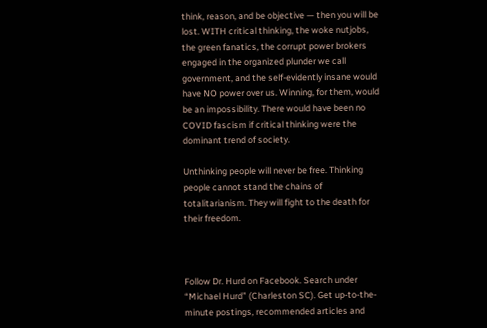think, reason, and be objective — then you will be lost. WITH critical thinking, the woke nutjobs, the green fanatics, the corrupt power brokers engaged in the organized plunder we call government, and the self-evidently insane would have NO power over us. Winning, for them, would be an impossibility. There would have been no COVID fascism if critical thinking were the dominant trend of society.

Unthinking people will never be free. Thinking people cannot stand the chains of totalitarianism. They will fight to the death for their freedom.



Follow Dr. Hurd on Facebook. Search under “Michael Hurd” (Charleston SC). Get up-to-the-minute postings, recommended articles and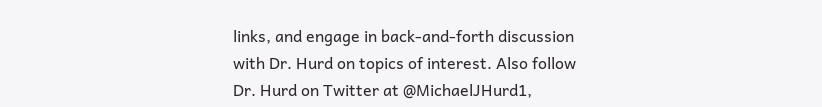links, and engage in back-and-forth discussion with Dr. Hurd on topics of interest. Also follow Dr. Hurd on Twitter at @MichaelJHurd1,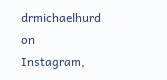drmichaelhurd on Instagram,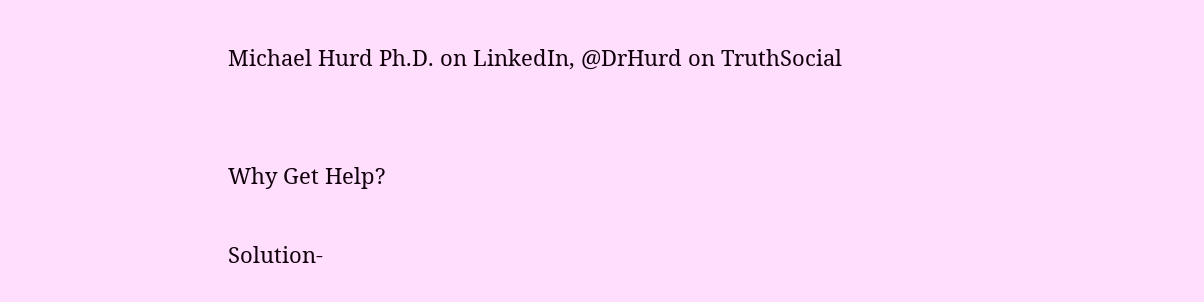Michael Hurd Ph.D. on LinkedIn, @DrHurd on TruthSocial


Why Get Help?

Solution-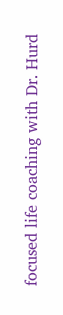focused life coaching with Dr. Hurd